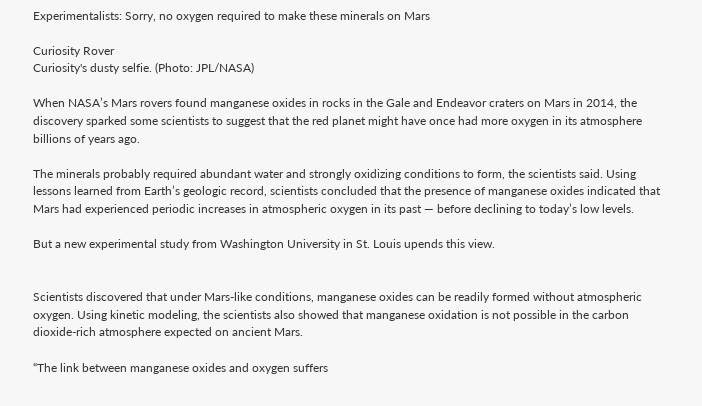Experimentalists: Sorry, no oxygen required to make these minerals on Mars

Curiosity Rover
Curiosity's dusty selfie. (Photo: JPL/NASA)

When NASA’s Mars rovers found manganese oxides in rocks in the Gale and Endeavor craters on Mars in 2014, the discovery sparked some scientists to suggest that the red planet might have once had more oxygen in its atmosphere billions of years ago.

The minerals probably required abundant water and strongly oxidizing conditions to form, the scientists said. Using lessons learned from Earth’s geologic record, scientists concluded that the presence of manganese oxides indicated that Mars had experienced periodic increases in atmospheric oxygen in its past — before declining to today’s low levels.

But a new experimental study from Washington University in St. Louis upends this view.


Scientists discovered that under Mars-like conditions, manganese oxides can be readily formed without atmospheric oxygen. Using kinetic modeling, the scientists also showed that manganese oxidation is not possible in the carbon dioxide-rich atmosphere expected on ancient Mars.

“The link between manganese oxides and oxygen suffers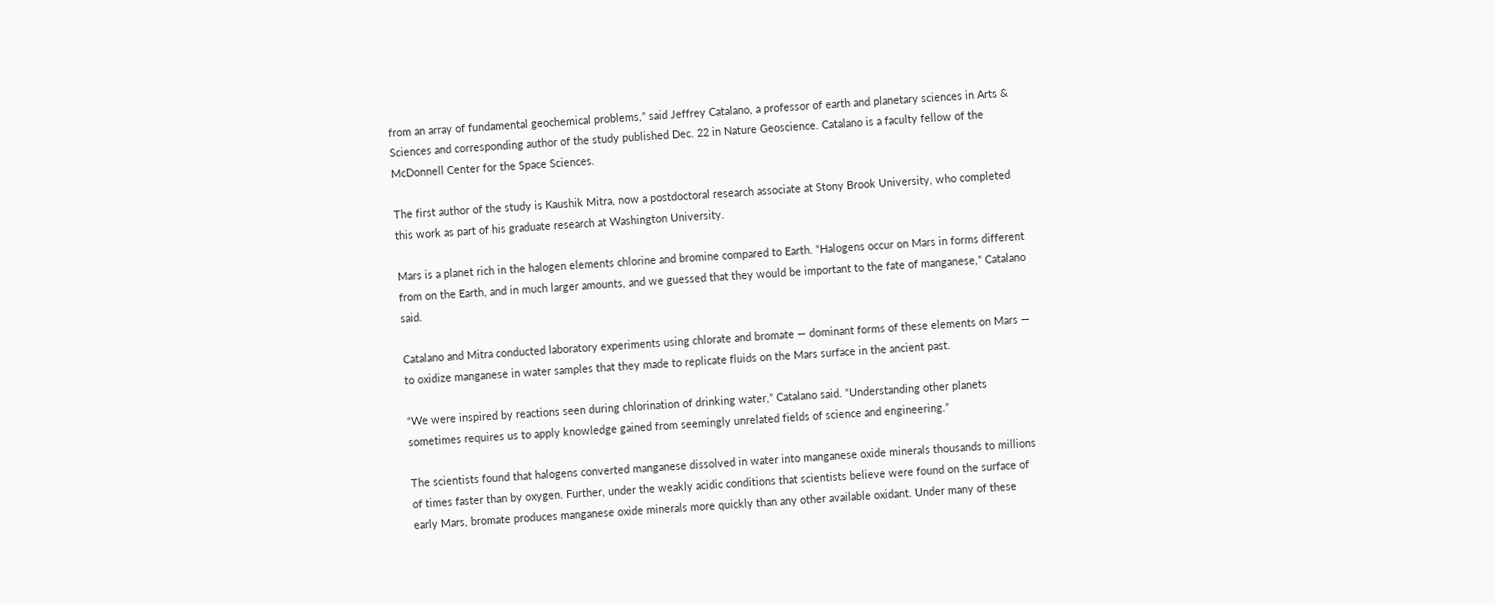from an array of fundamental geochemical problems,” said Jeffrey Catalano, a professor of earth and planetary sciences in Arts & Sciences and corresponding author of the study published Dec. 22 in Nature Geoscience. Catalano is a faculty fellow of the McDonnell Center for the Space Sciences.

The first author of the study is Kaushik Mitra, now a postdoctoral research associate at Stony Brook University, who completed this work as part of his graduate research at Washington University.

Mars is a planet rich in the halogen elements chlorine and bromine compared to Earth. “Halogens occur on Mars in forms different from on the Earth, and in much larger amounts, and we guessed that they would be important to the fate of manganese,” Catalano said.

Catalano and Mitra conducted laboratory experiments using chlorate and bromate — dominant forms of these elements on Mars — to oxidize manganese in water samples that they made to replicate fluids on the Mars surface in the ancient past.

“We were inspired by reactions seen during chlorination of drinking water,” Catalano said. “Understanding other planets sometimes requires us to apply knowledge gained from seemingly unrelated fields of science and engineering.”

The scientists found that halogens converted manganese dissolved in water into manganese oxide minerals thousands to millions of times faster than by oxygen. Further, under the weakly acidic conditions that scientists believe were found on the surface of early Mars, bromate produces manganese oxide minerals more quickly than any other available oxidant. Under many of these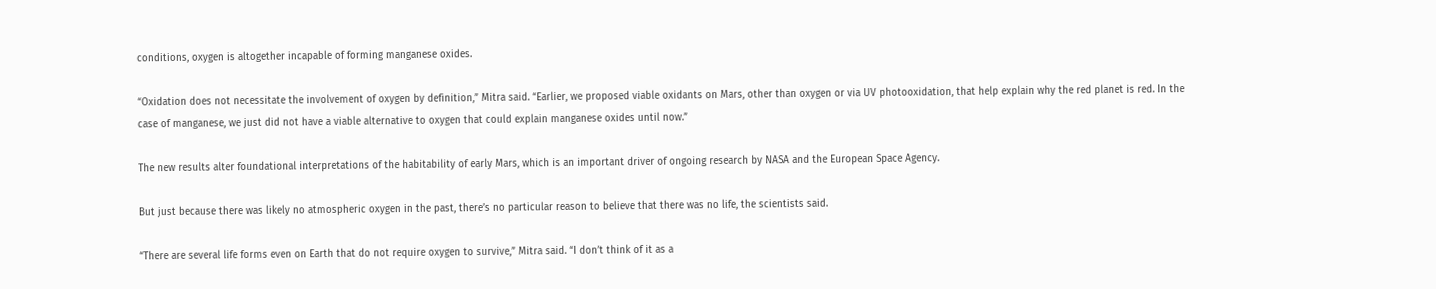conditions, oxygen is altogether incapable of forming manganese oxides.

“Oxidation does not necessitate the involvement of oxygen by definition,” Mitra said. “Earlier, we proposed viable oxidants on Mars, other than oxygen or via UV photooxidation, that help explain why the red planet is red. In the case of manganese, we just did not have a viable alternative to oxygen that could explain manganese oxides until now.”

The new results alter foundational interpretations of the habitability of early Mars, which is an important driver of ongoing research by NASA and the European Space Agency.

But just because there was likely no atmospheric oxygen in the past, there’s no particular reason to believe that there was no life, the scientists said.

“There are several life forms even on Earth that do not require oxygen to survive,” Mitra said. “I don’t think of it as a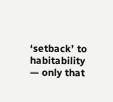‘setback’ to habitability — only that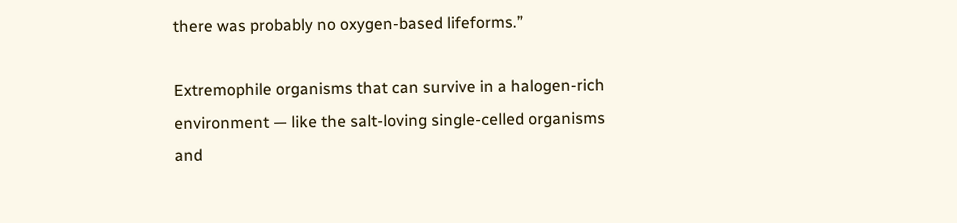there was probably no oxygen-based lifeforms.”

Extremophile organisms that can survive in a halogen-rich environment — like the salt-loving single-celled organisms and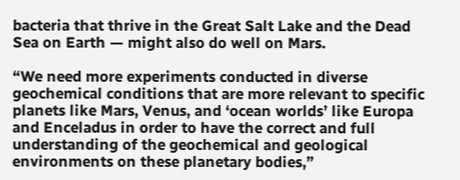bacteria that thrive in the Great Salt Lake and the Dead Sea on Earth — might also do well on Mars.

“We need more experiments conducted in diverse geochemical conditions that are more relevant to specific planets like Mars, Venus, and ‘ocean worlds’ like Europa and Enceladus in order to have the correct and full understanding of the geochemical and geological environments on these planetary bodies,”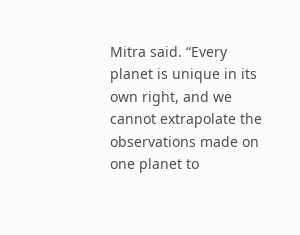Mitra said. “Every planet is unique in its own right, and we cannot extrapolate the observations made on one planet to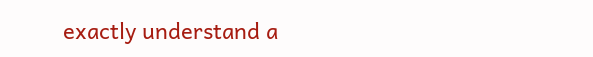exactly understand a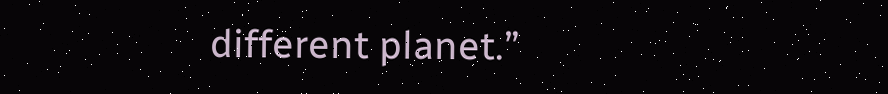different planet.”